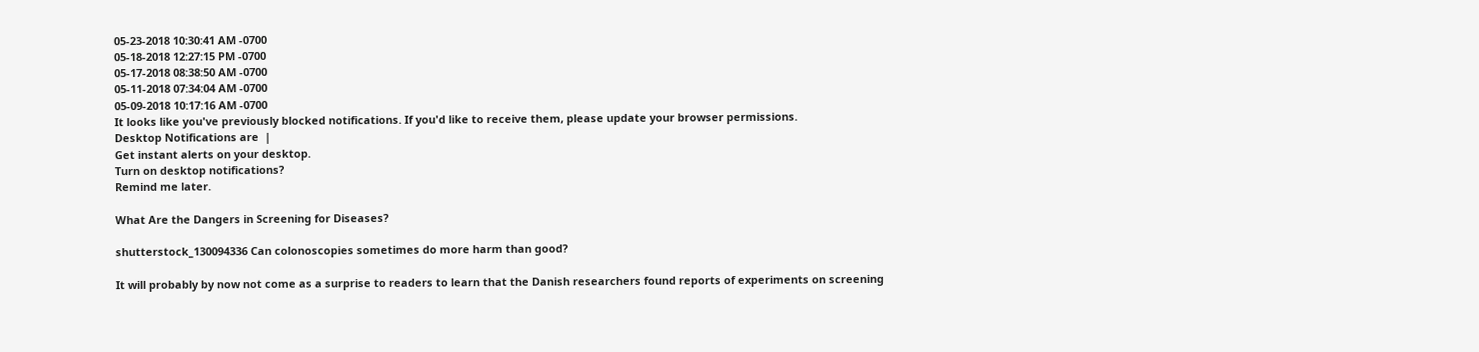05-23-2018 10:30:41 AM -0700
05-18-2018 12:27:15 PM -0700
05-17-2018 08:38:50 AM -0700
05-11-2018 07:34:04 AM -0700
05-09-2018 10:17:16 AM -0700
It looks like you've previously blocked notifications. If you'd like to receive them, please update your browser permissions.
Desktop Notifications are  |
Get instant alerts on your desktop.
Turn on desktop notifications?
Remind me later.

What Are the Dangers in Screening for Diseases?

shutterstock_130094336 Can colonoscopies sometimes do more harm than good?

It will probably by now not come as a surprise to readers to learn that the Danish researchers found reports of experiments on screening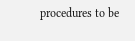procedures to be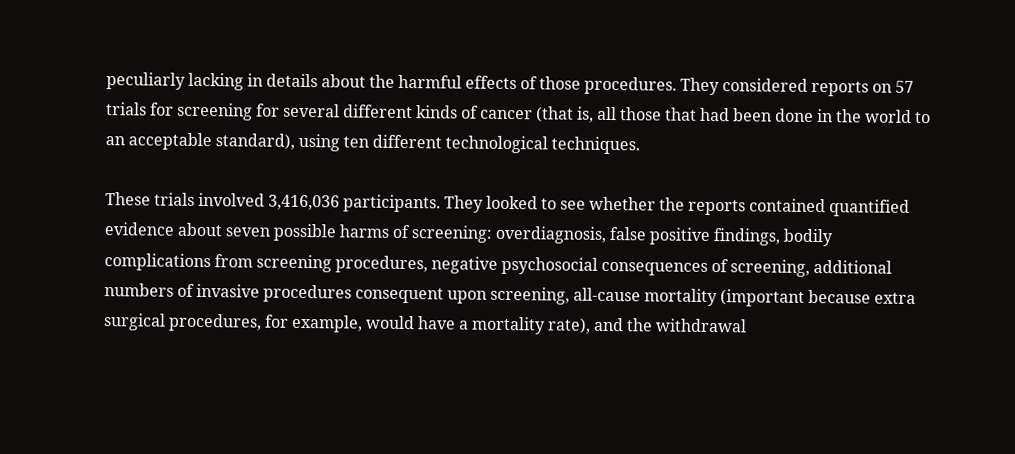peculiarly lacking in details about the harmful effects of those procedures. They considered reports on 57 trials for screening for several different kinds of cancer (that is, all those that had been done in the world to an acceptable standard), using ten different technological techniques.

These trials involved 3,416,036 participants. They looked to see whether the reports contained quantified evidence about seven possible harms of screening: overdiagnosis, false positive findings, bodily complications from screening procedures, negative psychosocial consequences of screening, additional numbers of invasive procedures consequent upon screening, all-cause mortality (important because extra surgical procedures, for example, would have a mortality rate), and the withdrawal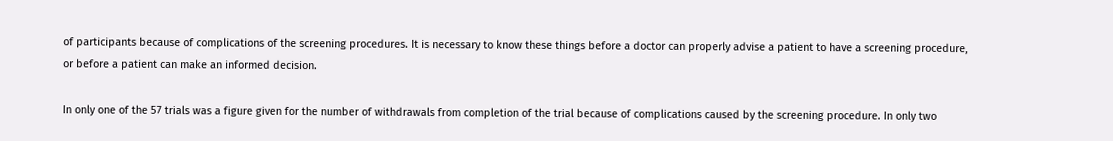of participants because of complications of the screening procedures. It is necessary to know these things before a doctor can properly advise a patient to have a screening procedure, or before a patient can make an informed decision.

In only one of the 57 trials was a figure given for the number of withdrawals from completion of the trial because of complications caused by the screening procedure. In only two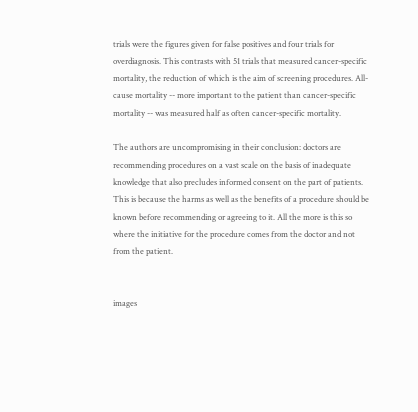trials were the figures given for false positives and four trials for overdiagnosis. This contrasts with 51 trials that measured cancer-specific mortality, the reduction of which is the aim of screening procedures. All-cause mortality -- more important to the patient than cancer-specific mortality -- was measured half as often cancer-specific mortality.

The authors are uncompromising in their conclusion: doctors are recommending procedures on a vast scale on the basis of inadequate knowledge that also precludes informed consent on the part of patients. This is because the harms as well as the benefits of a procedure should be known before recommending or agreeing to it. All the more is this so where the initiative for the procedure comes from the doctor and not from the patient.


images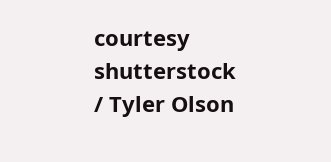courtesy shutterstock / Tyler Olson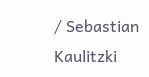/ Sebastian Kaulitzki